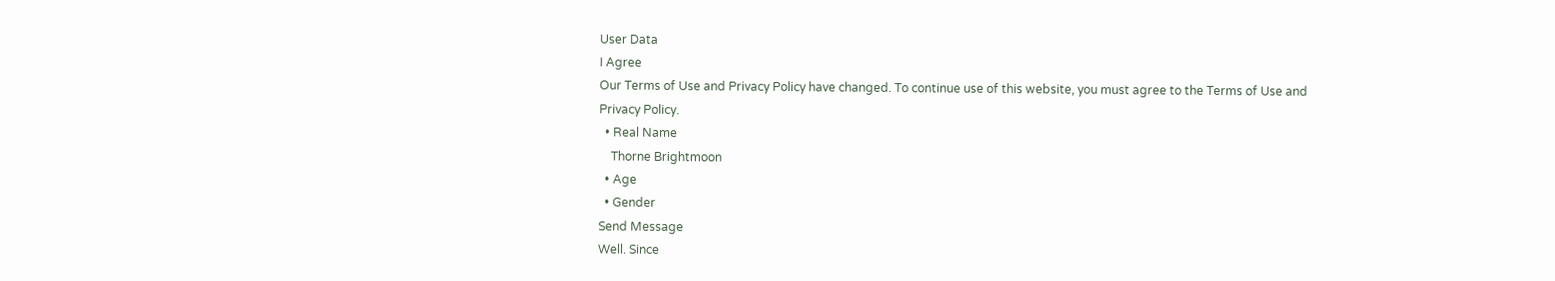User Data
I Agree
Our Terms of Use and Privacy Policy have changed. To continue use of this website, you must agree to the Terms of Use and Privacy Policy.
  • Real Name
    Thorne Brightmoon
  • Age
  • Gender
Send Message
Well. Since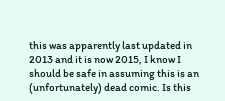this was apparently last updated in 2013 and it is now 2015, I know I should be safe in assuming this is an (unfortunately) dead comic. Is this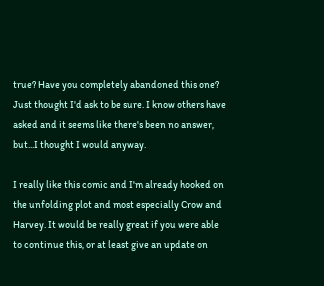true? Have you completely abandoned this one? Just thought I'd ask to be sure. I know others have asked and it seems like there's been no answer, but...I thought I would anyway.

I really like this comic and I'm already hooked on the unfolding plot and most especially Crow and Harvey. It would be really great if you were able to continue this, or at least give an update on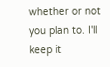whether or not you plan to. I'll keep it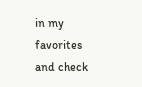in my favorites and check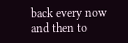back every now and then to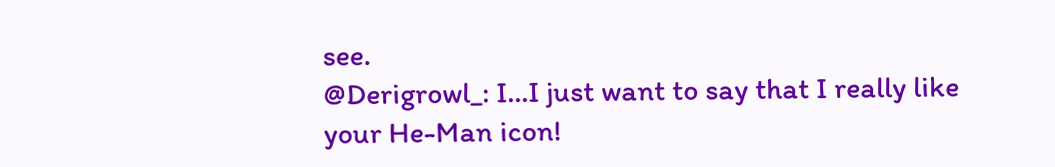see.
@Derigrowl_: I...I just want to say that I really like your He-Man icon!